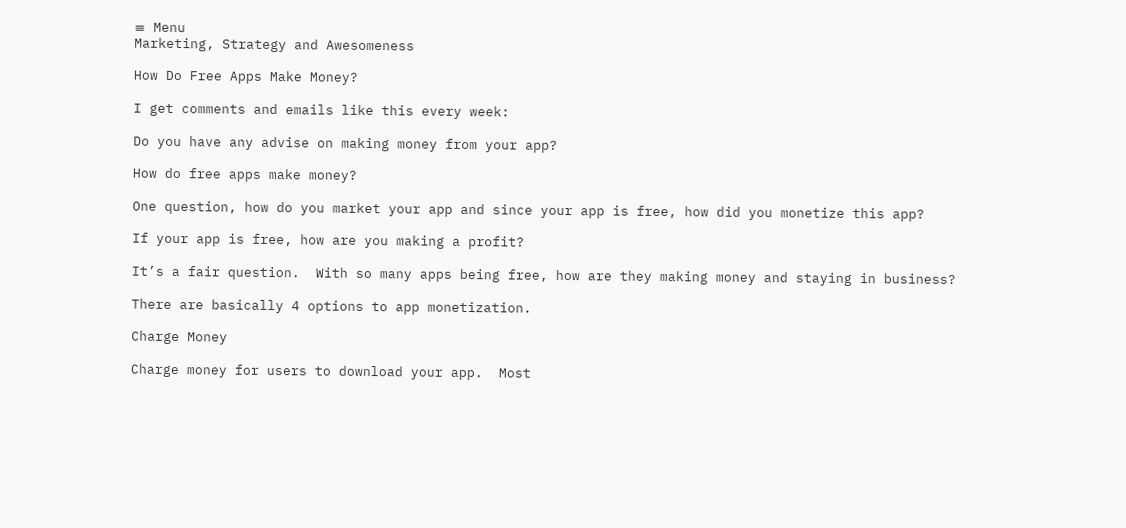≡ Menu
Marketing, Strategy and Awesomeness

How Do Free Apps Make Money?

I get comments and emails like this every week:

Do you have any advise on making money from your app?

How do free apps make money?

One question, how do you market your app and since your app is free, how did you monetize this app?

If your app is free, how are you making a profit?

It’s a fair question.  With so many apps being free, how are they making money and staying in business?

There are basically 4 options to app monetization.

Charge Money

Charge money for users to download your app.  Most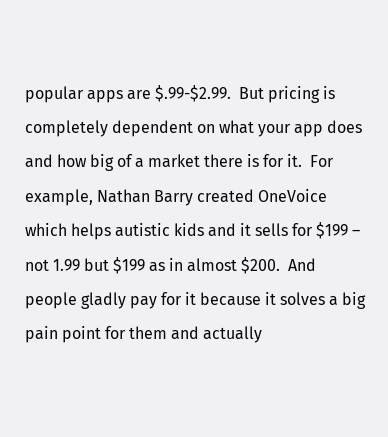popular apps are $.99-$2.99.  But pricing is completely dependent on what your app does and how big of a market there is for it.  For example, Nathan Barry created OneVoice which helps autistic kids and it sells for $199 – not 1.99 but $199 as in almost $200.  And people gladly pay for it because it solves a big pain point for them and actually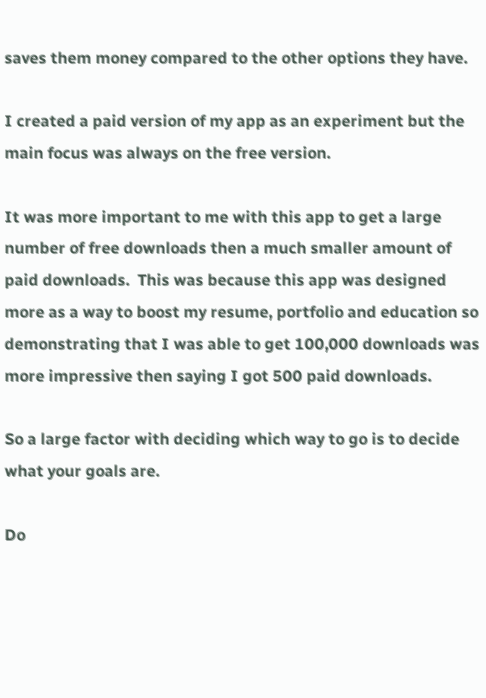saves them money compared to the other options they have.

I created a paid version of my app as an experiment but the main focus was always on the free version.

It was more important to me with this app to get a large number of free downloads then a much smaller amount of paid downloads.  This was because this app was designed more as a way to boost my resume, portfolio and education so demonstrating that I was able to get 100,000 downloads was more impressive then saying I got 500 paid downloads.

So a large factor with deciding which way to go is to decide what your goals are.

Do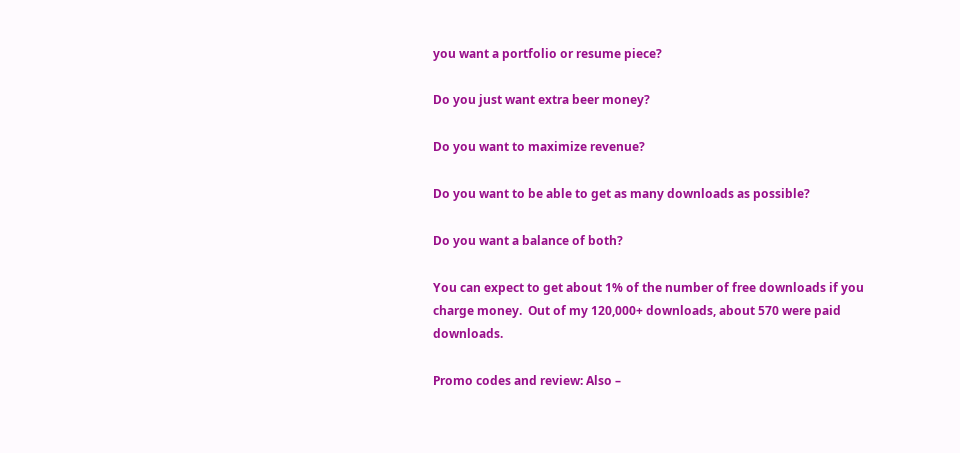you want a portfolio or resume piece?

Do you just want extra beer money?

Do you want to maximize revenue?

Do you want to be able to get as many downloads as possible?

Do you want a balance of both?

You can expect to get about 1% of the number of free downloads if you charge money.  Out of my 120,000+ downloads, about 570 were paid downloads.

Promo codes and review: Also –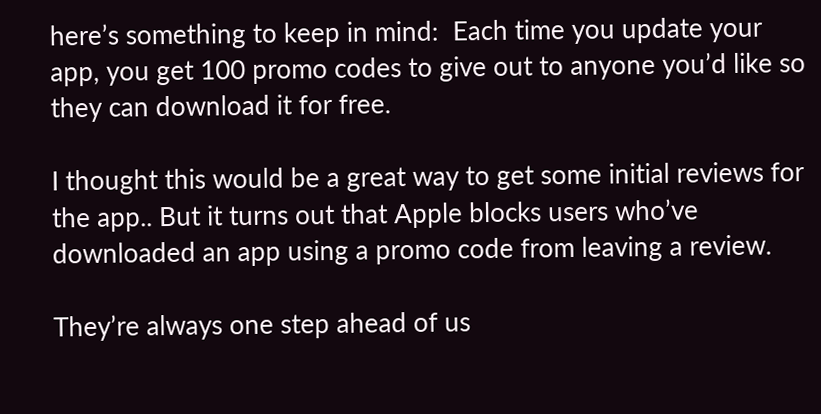here’s something to keep in mind:  Each time you update your app, you get 100 promo codes to give out to anyone you’d like so they can download it for free.

I thought this would be a great way to get some initial reviews for the app.. But it turns out that Apple blocks users who’ve downloaded an app using a promo code from leaving a review.

They’re always one step ahead of us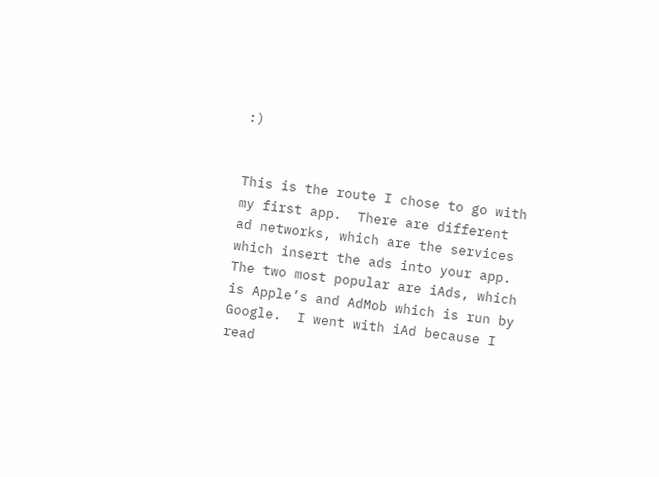:)


This is the route I chose to go with my first app.  There are different ad networks, which are the services which insert the ads into your app.  The two most popular are iAds, which is Apple’s and AdMob which is run by Google.  I went with iAd because I read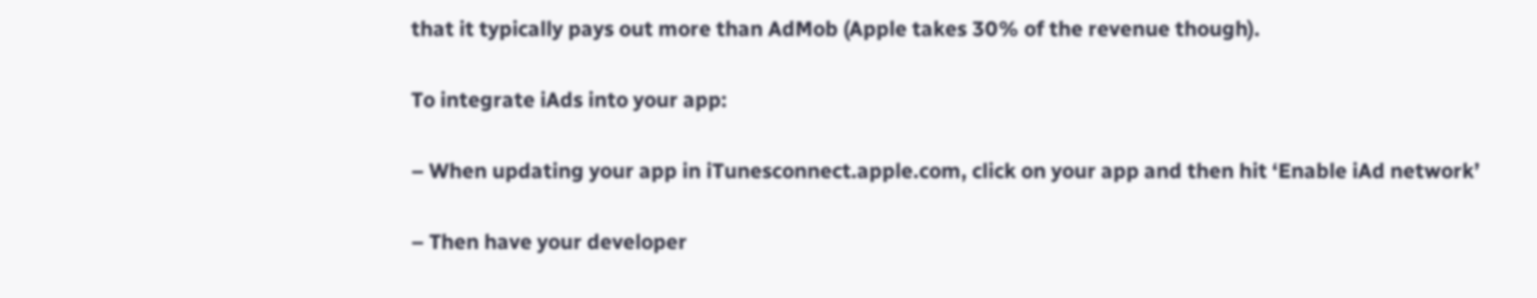that it typically pays out more than AdMob (Apple takes 30% of the revenue though).

To integrate iAds into your app:

– When updating your app in iTunesconnect.apple.com, click on your app and then hit ‘Enable iAd network’

– Then have your developer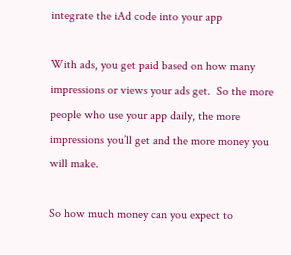integrate the iAd code into your app

With ads, you get paid based on how many impressions or views your ads get.  So the more people who use your app daily, the more impressions you’ll get and the more money you will make.

So how much money can you expect to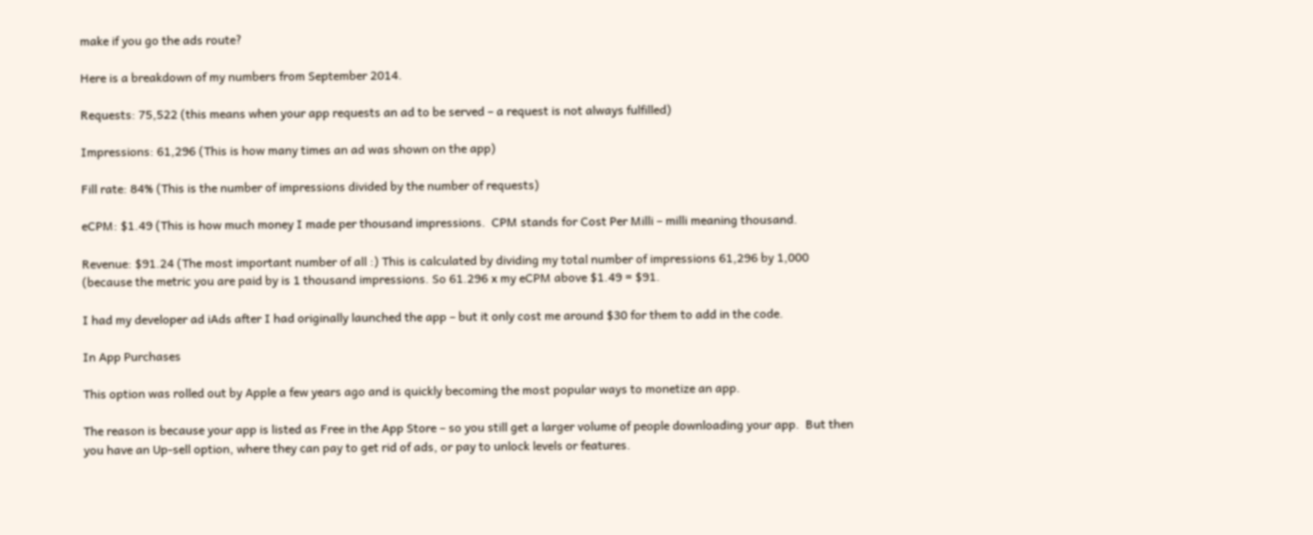make if you go the ads route?

Here is a breakdown of my numbers from September 2014.

Requests: 75,522 (this means when your app requests an ad to be served – a request is not always fulfilled)

Impressions: 61,296 (This is how many times an ad was shown on the app)

Fill rate: 84% (This is the number of impressions divided by the number of requests)

eCPM: $1.49 (This is how much money I made per thousand impressions.  CPM stands for Cost Per Milli – milli meaning thousand.

Revenue: $91.24 (The most important number of all :) This is calculated by dividing my total number of impressions 61,296 by 1,000 (because the metric you are paid by is 1 thousand impressions. So 61.296 x my eCPM above $1.49 = $91.

I had my developer ad iAds after I had originally launched the app – but it only cost me around $30 for them to add in the code.

In App Purchases

This option was rolled out by Apple a few years ago and is quickly becoming the most popular ways to monetize an app.

The reason is because your app is listed as Free in the App Store – so you still get a larger volume of people downloading your app.  But then you have an Up-sell option, where they can pay to get rid of ads, or pay to unlock levels or features.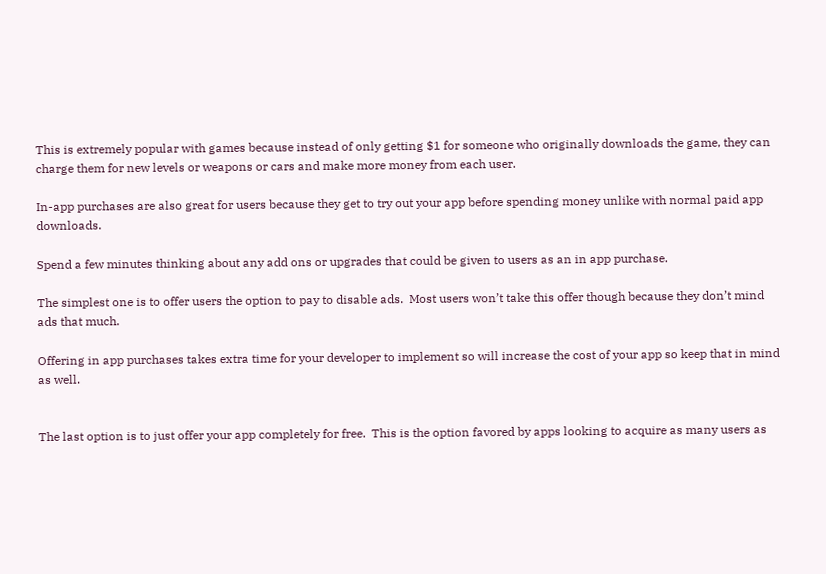This is extremely popular with games because instead of only getting $1 for someone who originally downloads the game, they can charge them for new levels or weapons or cars and make more money from each user.

In-app purchases are also great for users because they get to try out your app before spending money unlike with normal paid app downloads.

Spend a few minutes thinking about any add ons or upgrades that could be given to users as an in app purchase.

The simplest one is to offer users the option to pay to disable ads.  Most users won’t take this offer though because they don’t mind ads that much.

Offering in app purchases takes extra time for your developer to implement so will increase the cost of your app so keep that in mind as well.


The last option is to just offer your app completely for free.  This is the option favored by apps looking to acquire as many users as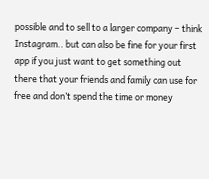possible and to sell to a larger company – think Instagram.. but can also be fine for your first app if you just want to get something out there that your friends and family can use for free and don’t spend the time or money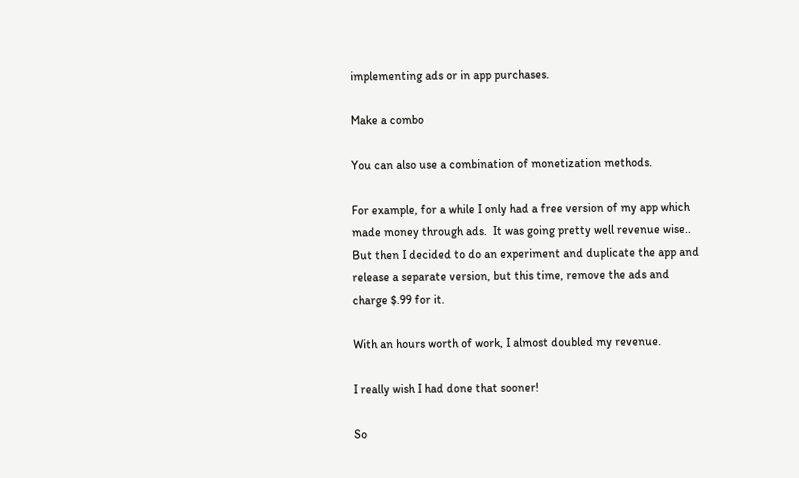implementing ads or in app purchases.

Make a combo

You can also use a combination of monetization methods.

For example, for a while I only had a free version of my app which made money through ads.  It was going pretty well revenue wise.. But then I decided to do an experiment and duplicate the app and release a separate version, but this time, remove the ads and charge $.99 for it.

With an hours worth of work, I almost doubled my revenue.

I really wish I had done that sooner!

So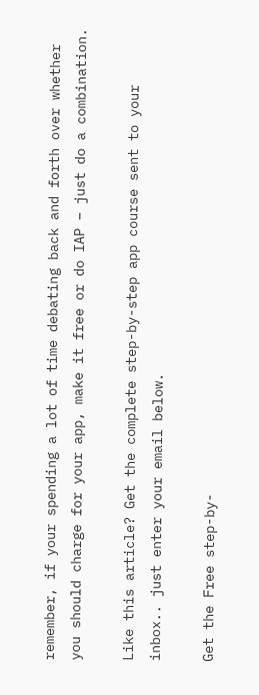remember, if your spending a lot of time debating back and forth over whether you should charge for your app, make it free or do IAP – just do a combination.

Like this article? Get the complete step-by-step app course sent to your inbox.. just enter your email below.

Get the Free step-by-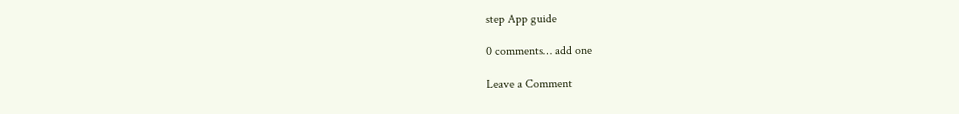step App guide

0 comments… add one

Leave a Comment